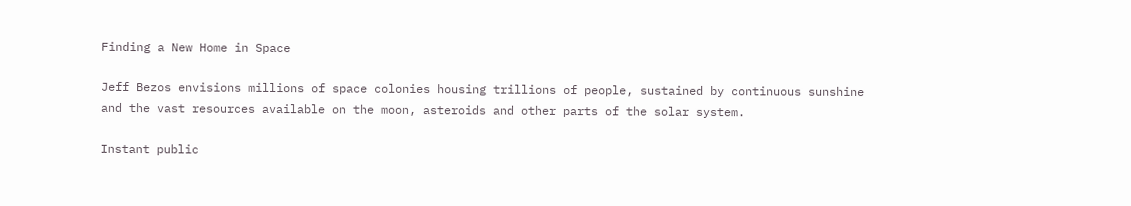Finding a New Home in Space

Jeff Bezos envisions millions of space colonies housing trillions of people, sustained by continuous sunshine and the vast resources available on the moon, asteroids and other parts of the solar system.

Instant public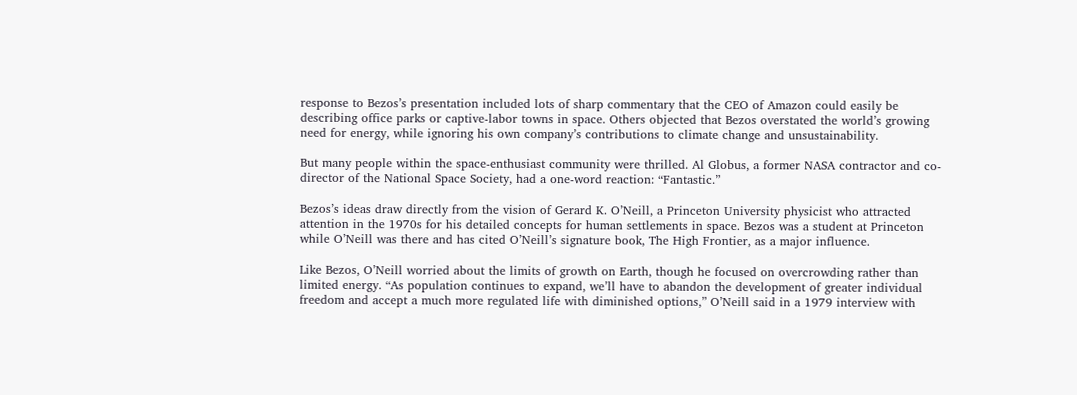response to Bezos’s presentation included lots of sharp commentary that the CEO of Amazon could easily be describing office parks or captive-labor towns in space. Others objected that Bezos overstated the world’s growing need for energy, while ignoring his own company’s contributions to climate change and unsustainability.

But many people within the space-enthusiast community were thrilled. Al Globus, a former NASA contractor and co-director of the National Space Society, had a one-word reaction: “Fantastic.”

Bezos’s ideas draw directly from the vision of Gerard K. O’Neill, a Princeton University physicist who attracted attention in the 1970s for his detailed concepts for human settlements in space. Bezos was a student at Princeton while O’Neill was there and has cited O’Neill’s signature book, The High Frontier, as a major influence.

Like Bezos, O’Neill worried about the limits of growth on Earth, though he focused on overcrowding rather than limited energy. “As population continues to expand, we’ll have to abandon the development of greater individual freedom and accept a much more regulated life with diminished options,” O’Neill said in a 1979 interview with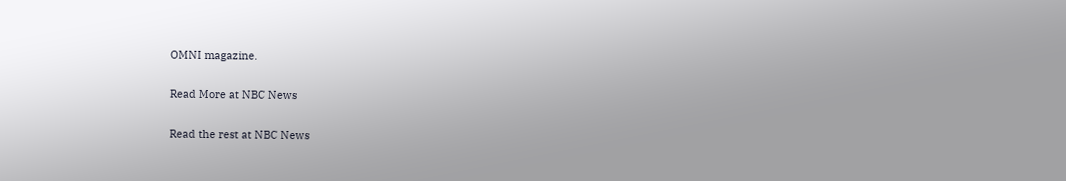OMNI magazine.

Read More at NBC News

Read the rest at NBC News